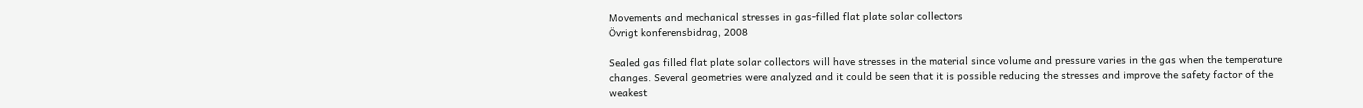Movements and mechanical stresses in gas-filled flat plate solar collectors
Övrigt konferensbidrag, 2008

Sealed gas filled flat plate solar collectors will have stresses in the material since volume and pressure varies in the gas when the temperature changes. Several geometries were analyzed and it could be seen that it is possible reducing the stresses and improve the safety factor of the weakest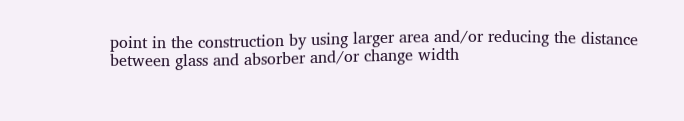point in the construction by using larger area and/or reducing the distance between glass and absorber and/or change width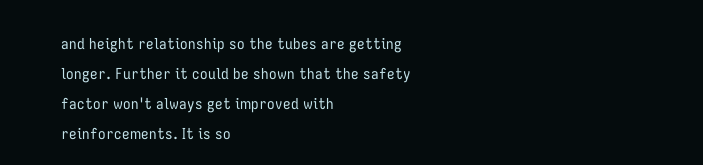and height relationship so the tubes are getting longer. Further it could be shown that the safety factor won't always get improved with reinforcements. It is so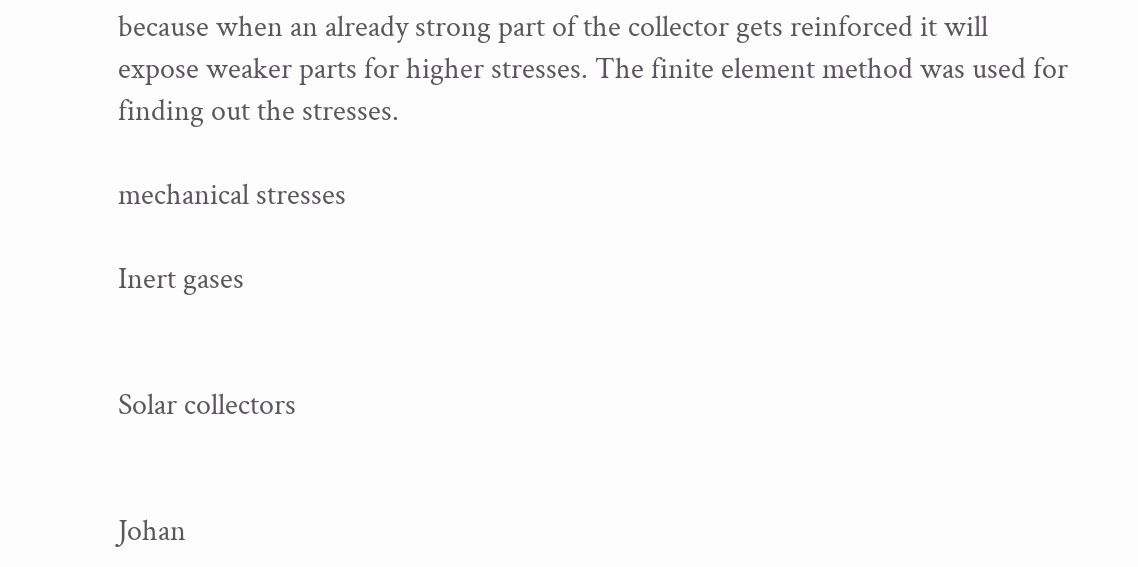because when an already strong part of the collector gets reinforced it will expose weaker parts for higher stresses. The finite element method was used for finding out the stresses.

mechanical stresses

Inert gases


Solar collectors


Johan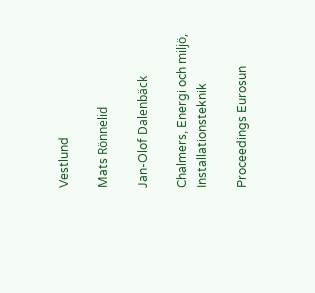Vestlund

Mats Rönnelid

Jan-Olof Dalenbäck

Chalmers, Energi och miljö, Installationsteknik

Proceedings Eurosun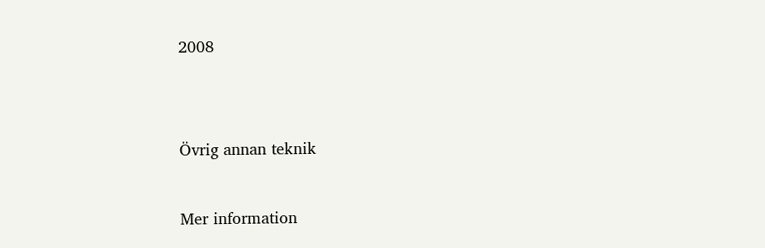2008


Övrig annan teknik

Mer information